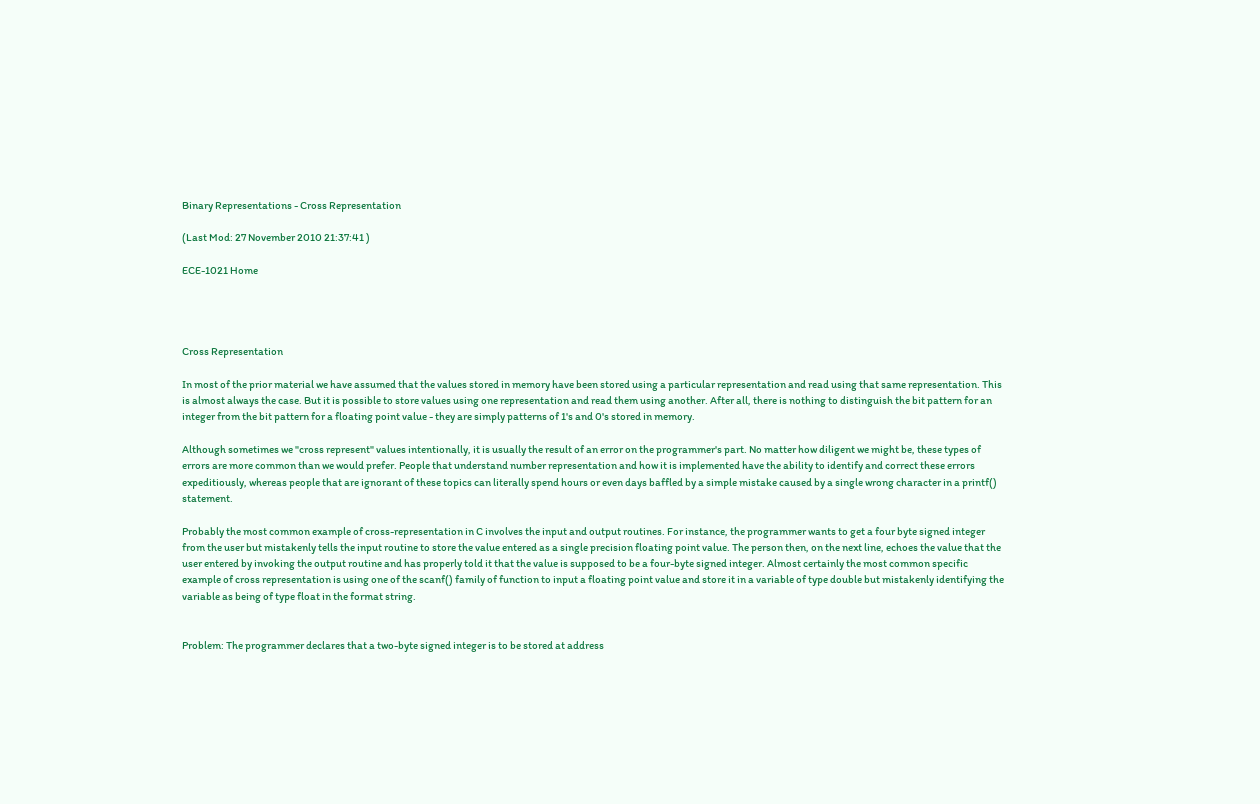Binary Representations - Cross Representation

(Last Mod: 27 November 2010 21:37:41 )

ECE-1021 Home




Cross Representation

In most of the prior material we have assumed that the values stored in memory have been stored using a particular representation and read using that same representation. This is almost always the case. But it is possible to store values using one representation and read them using another. After all, there is nothing to distinguish the bit pattern for an integer from the bit pattern for a floating point value - they are simply patterns of 1's and 0's stored in memory.

Although sometimes we "cross represent" values intentionally, it is usually the result of an error on the programmer's part. No matter how diligent we might be, these types of errors are more common than we would prefer. People that understand number representation and how it is implemented have the ability to identify and correct these errors expeditiously, whereas people that are ignorant of these topics can literally spend hours or even days baffled by a simple mistake caused by a single wrong character in a printf() statement.

Probably the most common example of cross-representation in C involves the input and output routines. For instance, the programmer wants to get a four byte signed integer from the user but mistakenly tells the input routine to store the value entered as a single precision floating point value. The person then, on the next line, echoes the value that the user entered by invoking the output routine and has properly told it that the value is supposed to be a four-byte signed integer. Almost certainly the most common specific example of cross representation is using one of the scanf() family of function to input a floating point value and store it in a variable of type double but mistakenly identifying the variable as being of type float in the format string.


Problem: The programmer declares that a two-byte signed integer is to be stored at address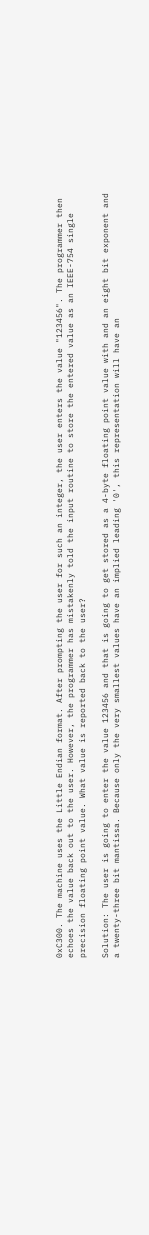0xC300. The machine uses the Little Endian format. After prompting the user for such an integer, the user enters the value "123456". The programmer then echoes the value back out to the user. However, the programmer has mistakenly told the input routine to store the entered value as an IEEE-754 single precision floating point value. What value is reported back to the user?

Solution: The user is going to enter the value 123456 and that is going to get stored as a 4-byte floating point value with and an eight bit exponent and a twenty-three bit mantissa. Because only the very smallest values have an implied leading '0', this representation will have an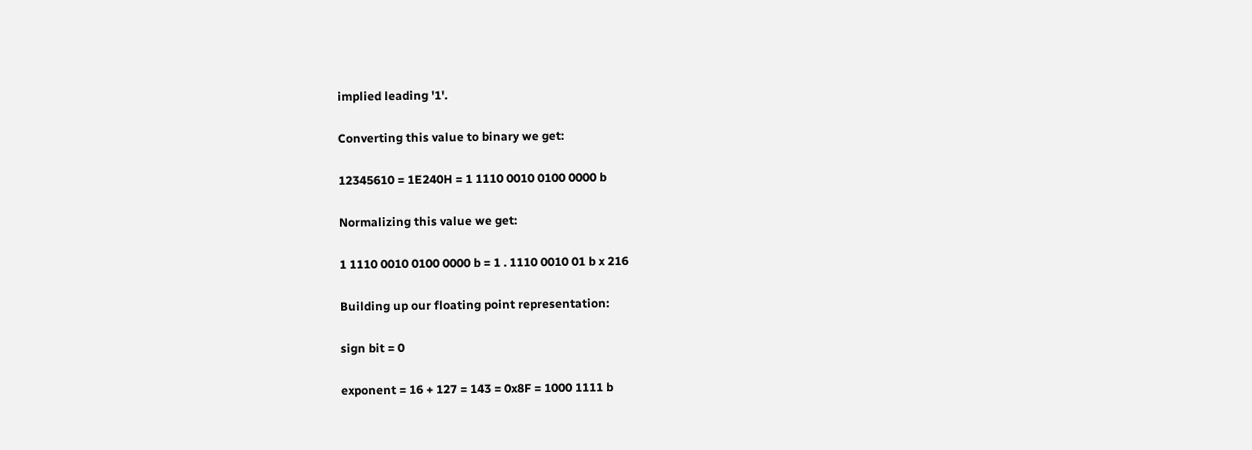implied leading '1'.

Converting this value to binary we get:

12345610 = 1E240H = 1 1110 0010 0100 0000 b

Normalizing this value we get:

1 1110 0010 0100 0000 b = 1 . 1110 0010 01 b x 216

Building up our floating point representation:

sign bit = 0

exponent = 16 + 127 = 143 = 0x8F = 1000 1111 b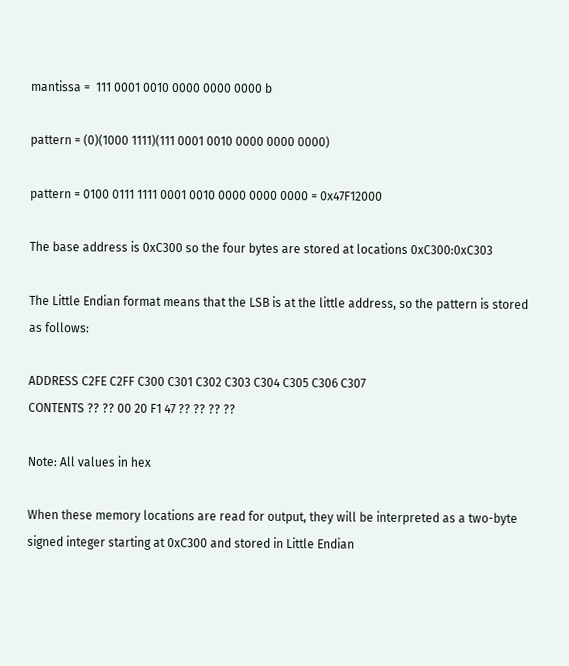mantissa =  111 0001 0010 0000 0000 0000 b

pattern = (0)(1000 1111)(111 0001 0010 0000 0000 0000)

pattern = 0100 0111 1111 0001 0010 0000 0000 0000 = 0x47F12000

The base address is 0xC300 so the four bytes are stored at locations 0xC300:0xC303

The Little Endian format means that the LSB is at the little address, so the pattern is stored as follows:

ADDRESS C2FE C2FF C300 C301 C302 C303 C304 C305 C306 C307
CONTENTS ?? ?? 00 20 F1 47 ?? ?? ?? ??

Note: All values in hex

When these memory locations are read for output, they will be interpreted as a two-byte signed integer starting at 0xC300 and stored in Little Endian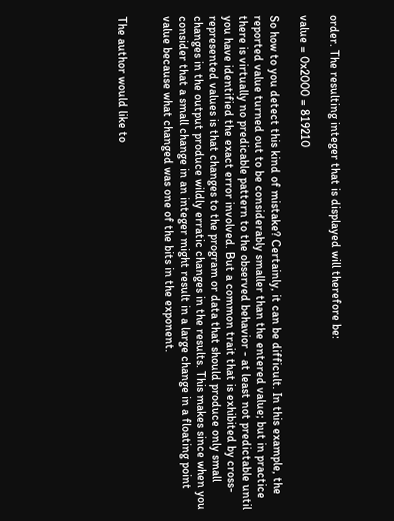order. The resulting integer that is displayed will therefore be:

value = 0x2000 = 819210

So how to you detect this kind of mistake? Certainly, it can be difficult. In this example, the reported value turned out to be considerably smaller than the entered value; but in practice there is virtually no predicable pattern to the observed behavior - at least not predictable until you have identified the exact error involved. But a common trait that is exhibited by cross-represented values is that changes to the program or data that should produce only small changes in the output produce wildly erratic changes in the results. This makes since when you consider that a small change in an integer might result in a large change in a floating point value because what changed was one of the bits in the exponent.


The author would like to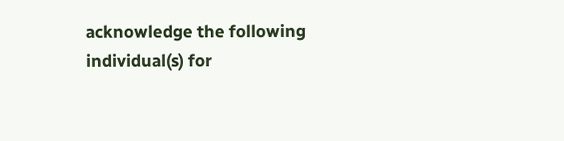acknowledge the following individual(s) for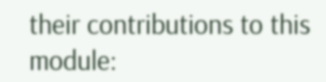their contributions to this module: